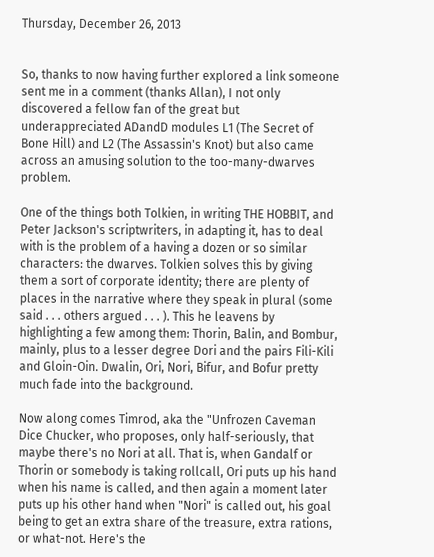Thursday, December 26, 2013


So, thanks to now having further explored a link someone sent me in a comment (thanks Allan), I not only discovered a fellow fan of the great but underappreciated ADandD modules L1 (The Secret of Bone Hill) and L2 (The Assassin's Knot) but also came across an amusing solution to the too-many-dwarves problem.

One of the things both Tolkien, in writing THE HOBBIT, and Peter Jackson's scriptwriters, in adapting it, has to deal with is the problem of a having a dozen or so similar characters: the dwarves. Tolkien solves this by giving them a sort of corporate identity; there are plenty of places in the narrative where they speak in plural (some said . . . others argued . . . ). This he leavens by highlighting a few among them: Thorin, Balin, and Bombur, mainly, plus to a lesser degree Dori and the pairs Fili-Kili and Gloin-Oin. Dwalin, Ori, Nori, Bifur, and Bofur pretty much fade into the background.

Now along comes Timrod, aka the "Unfrozen Caveman Dice Chucker, who proposes, only half-seriously, that maybe there's no Nori at all. That is, when Gandalf or Thorin or somebody is taking rollcall, Ori puts up his hand when his name is called, and then again a moment later puts up his other hand when "Nori" is called out, his goal being to get an extra share of the treasure, extra rations, or what-not. Here's the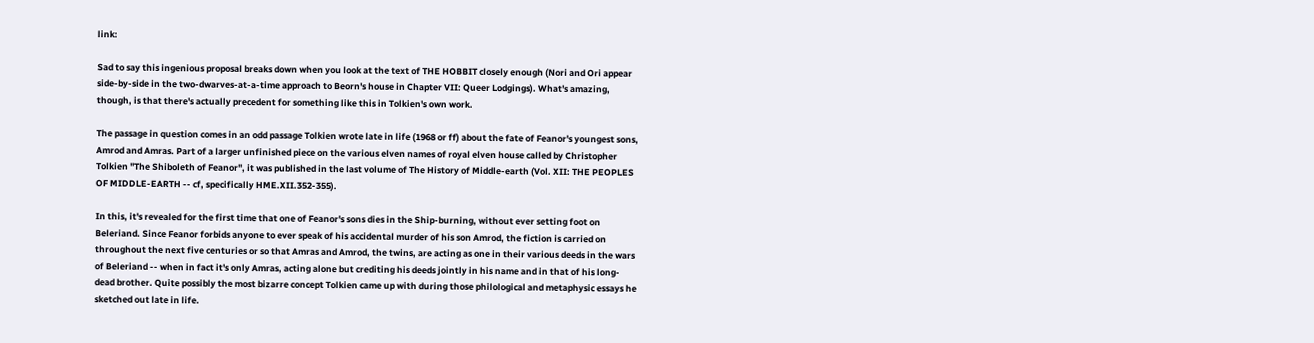link:

Sad to say this ingenious proposal breaks down when you look at the text of THE HOBBIT closely enough (Nori and Ori appear side-by-side in the two-dwarves-at-a-time approach to Beorn's house in Chapter VII: Queer Lodgings). What's amazing, though, is that there's actually precedent for something like this in Tolkien's own work.

The passage in question comes in an odd passage Tolkien wrote late in life (1968 or ff) about the fate of Feanor's youngest sons, Amrod and Amras. Part of a larger unfinished piece on the various elven names of royal elven house called by Christopher Tolkien "The Shiboleth of Feanor", it was published in the last volume of The History of Middle-earth (Vol. XII: THE PEOPLES OF MIDDLE-EARTH -- cf, specifically HME.XII.352-355).

In this, it's revealed for the first time that one of Feanor's sons dies in the Ship-burning, without ever setting foot on Beleriand. Since Feanor forbids anyone to ever speak of his accidental murder of his son Amrod, the fiction is carried on throughout the next five centuries or so that Amras and Amrod, the twins, are acting as one in their various deeds in the wars of Beleriand -- when in fact it's only Amras, acting alone but crediting his deeds jointly in his name and in that of his long-dead brother. Quite possibly the most bizarre concept Tolkien came up with during those philological and metaphysic essays he sketched out late in life.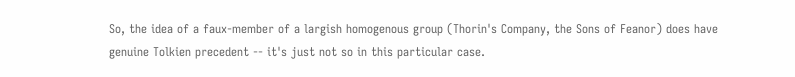So, the idea of a faux-member of a largish homogenous group (Thorin's Company, the Sons of Feanor) does have genuine Tolkien precedent -- it's just not so in this particular case.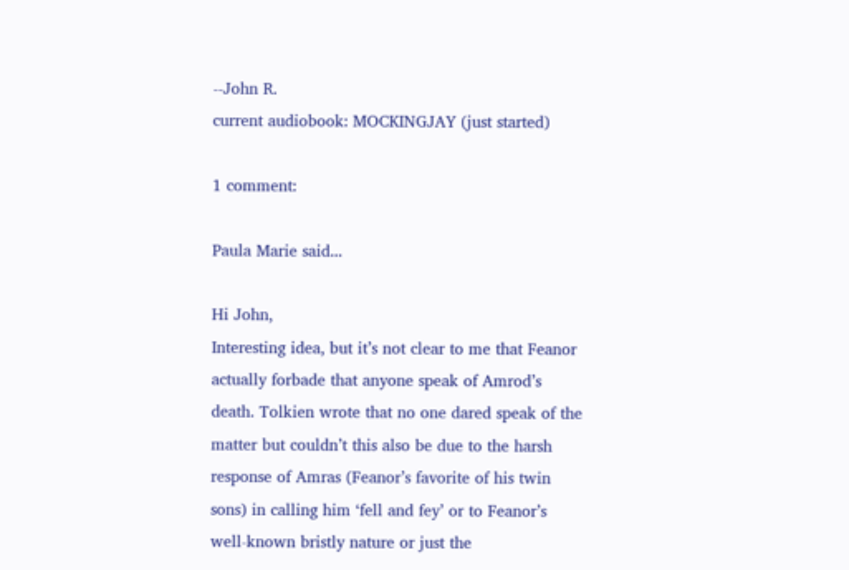--John R.
current audiobook: MOCKINGJAY (just started)

1 comment:

Paula Marie said...

Hi John,
Interesting idea, but it’s not clear to me that Feanor actually forbade that anyone speak of Amrod’s death. Tolkien wrote that no one dared speak of the matter but couldn’t this also be due to the harsh response of Amras (Feanor’s favorite of his twin sons) in calling him ‘fell and fey’ or to Feanor’s well-known bristly nature or just the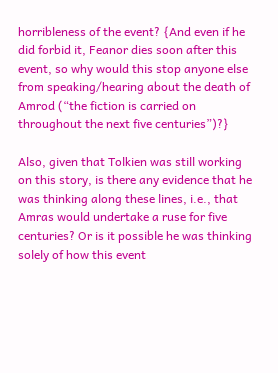horribleness of the event? {And even if he did forbid it, Feanor dies soon after this event, so why would this stop anyone else from speaking/hearing about the death of Amrod (“the fiction is carried on throughout the next five centuries”)?}

Also, given that Tolkien was still working on this story, is there any evidence that he was thinking along these lines, i.e., that Amras would undertake a ruse for five centuries? Or is it possible he was thinking solely of how this event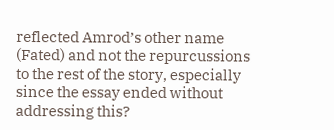reflected Amrod’s other name (Fated) and not the repurcussions to the rest of the story, especially since the essay ended without addressing this?